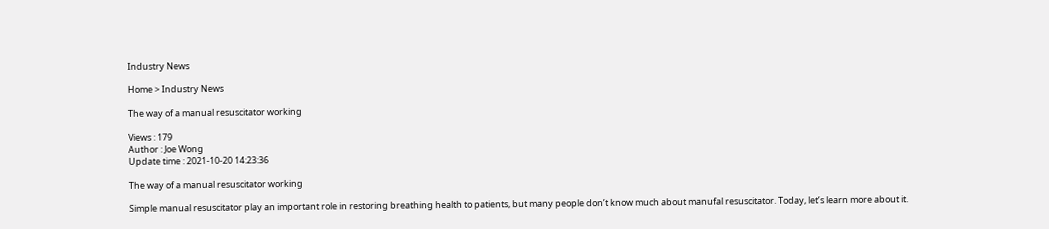Industry News

Home > Industry News

The way of a manual resuscitator working

Views : 179
Author : Joe Wong
Update time : 2021-10-20 14:23:36

The way of a manual resuscitator working

Simple manual resuscitator play an important role in restoring breathing health to patients, but many people don’t know much about manufal resuscitator. Today, let’s learn more about it.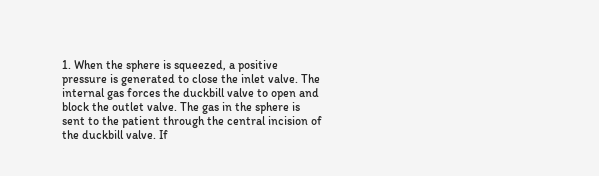1. When the sphere is squeezed, a positive pressure is generated to close the inlet valve. The internal gas forces the duckbill valve to open and block the outlet valve. The gas in the sphere is sent to the patient through the central incision of the duckbill valve. If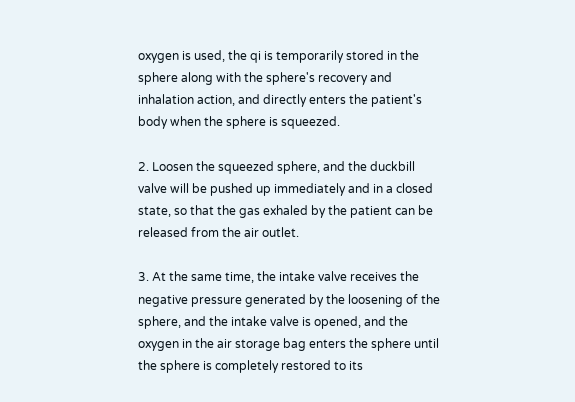oxygen is used, the qi is temporarily stored in the sphere along with the sphere's recovery and inhalation action, and directly enters the patient's body when the sphere is squeezed.

2. Loosen the squeezed sphere, and the duckbill valve will be pushed up immediately and in a closed state, so that the gas exhaled by the patient can be released from the air outlet.

3. At the same time, the intake valve receives the negative pressure generated by the loosening of the sphere, and the intake valve is opened, and the oxygen in the air storage bag enters the sphere until the sphere is completely restored to its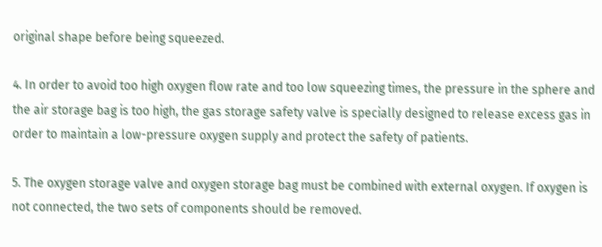original shape before being squeezed.

4. In order to avoid too high oxygen flow rate and too low squeezing times, the pressure in the sphere and the air storage bag is too high, the gas storage safety valve is specially designed to release excess gas in order to maintain a low-pressure oxygen supply and protect the safety of patients.

5. The oxygen storage valve and oxygen storage bag must be combined with external oxygen. If oxygen is not connected, the two sets of components should be removed.